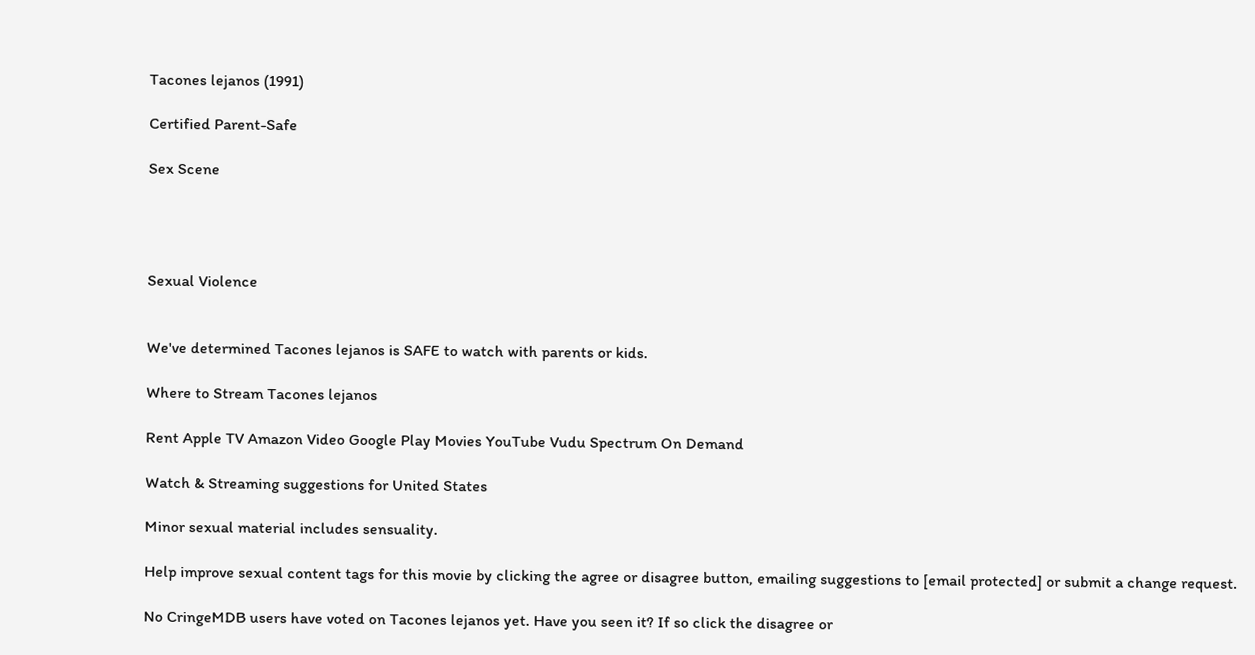Tacones lejanos (1991)

Certified Parent-Safe

Sex Scene




Sexual Violence


We've determined Tacones lejanos is SAFE to watch with parents or kids.

Where to Stream Tacones lejanos

Rent Apple TV Amazon Video Google Play Movies YouTube Vudu Spectrum On Demand

Watch & Streaming suggestions for United States

Minor sexual material includes sensuality.

Help improve sexual content tags for this movie by clicking the agree or disagree button, emailing suggestions to [email protected] or submit a change request.

No CringeMDB users have voted on Tacones lejanos yet. Have you seen it? If so click the disagree or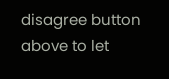disagree button above to let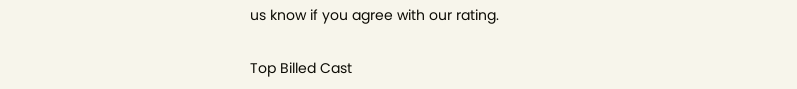us know if you agree with our rating.

Top Billed Cast